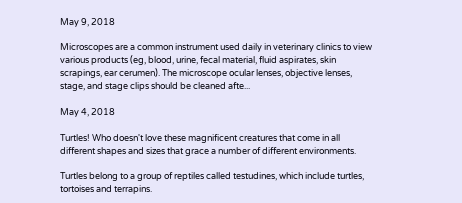May 9, 2018

Microscopes are a common instrument used daily in veterinary clinics to view various products (eg, blood, urine, fecal material, fluid aspirates, skin scrapings, ear cerumen). The microscope ocular lenses, objective lenses, stage, and stage clips should be cleaned afte...

May 4, 2018

Turtles! Who doesn't love these magnificent creatures that come in all different shapes and sizes that grace a number of different environments.

Turtles belong to a group of reptiles called testudines, which include turtles, tortoises and terrapins.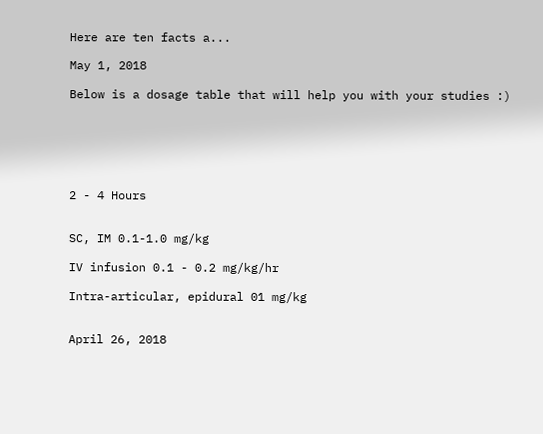Here are ten facts a...

May 1, 2018

Below is a dosage table that will help you with your studies :)






2 - 4 Hours


SC, IM 0.1-1.0 mg/kg

IV infusion 0.1 - 0.2 mg/kg/hr

Intra-articular, epidural 01 mg/kg


April 26, 2018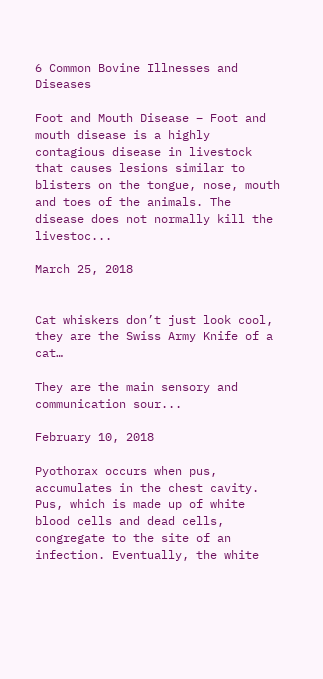6 Common Bovine Illnesses and Diseases

Foot and Mouth Disease – Foot and mouth disease is a highly contagious disease in livestock that causes lesions similar to blisters on the tongue, nose, mouth and toes of the animals. The disease does not normally kill the livestoc...

March 25, 2018


Cat whiskers don’t just look cool, they are the Swiss Army Knife of a cat…

They are the main sensory and communication sour...

February 10, 2018

Pyothorax occurs when pus, accumulates in the chest cavity. Pus, which is made up of white blood cells and dead cells, congregate to the site of an infection. Eventually, the white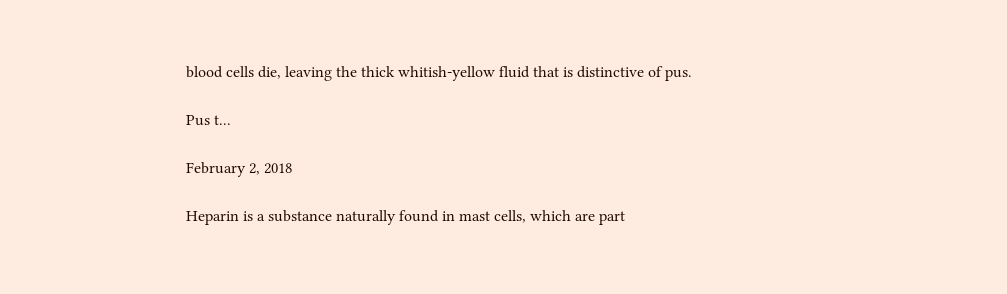blood cells die, leaving the thick whitish-yellow fluid that is distinctive of pus.

Pus t...

February 2, 2018

Heparin is a substance naturally found in mast cells, which are part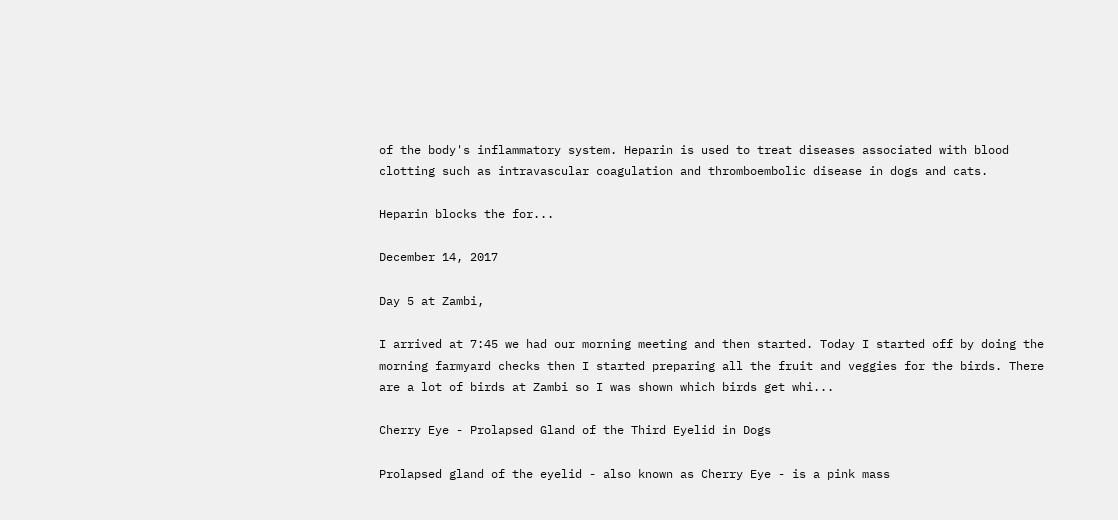of the body's inflammatory system. Heparin is used to treat diseases associated with blood clotting such as intravascular coagulation and thromboembolic disease in dogs and cats.

Heparin blocks the for...

December 14, 2017

Day 5 at Zambi,

I arrived at 7:45 we had our morning meeting and then started. Today I started off by doing the morning farmyard checks then I started preparing all the fruit and veggies for the birds. There are a lot of birds at Zambi so I was shown which birds get whi...

Cherry Eye - Prolapsed Gland of the Third Eyelid in Dogs

Prolapsed gland of the eyelid - also known as Cherry Eye - is a pink mass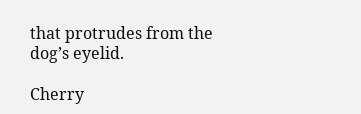that protrudes from the dog’s eyelid.

Cherry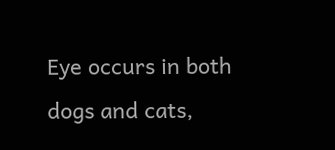Eye occurs in both dogs and cats,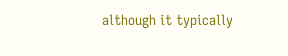although it typically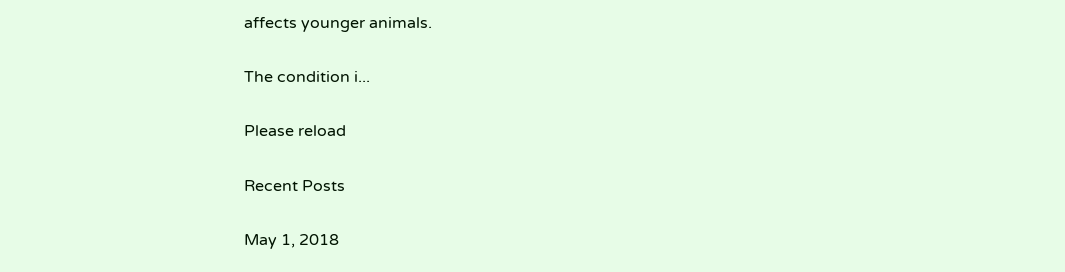affects younger animals.

The condition i...

Please reload

Recent Posts

May 1, 2018